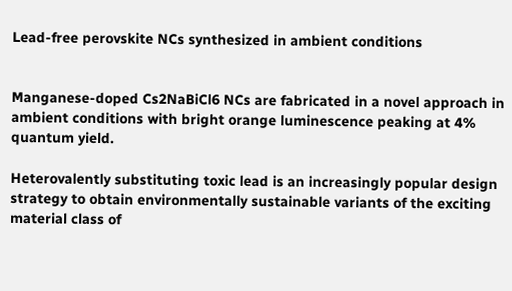Lead-free perovskite NCs synthesized in ambient conditions


Manganese-doped Cs2NaBiCl6 NCs are fabricated in a novel approach in ambient conditions with bright orange luminescence peaking at 4% quantum yield.

Heterovalently substituting toxic lead is an increasingly popular design strategy to obtain environmentally sustainable variants of the exciting material class of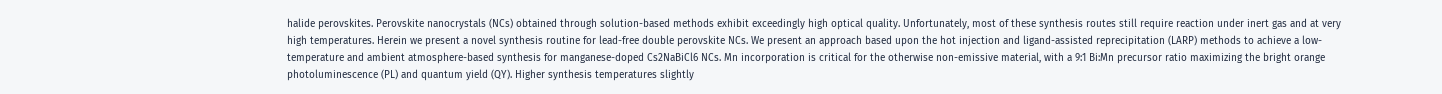halide perovskites. Perovskite nanocrystals (NCs) obtained through solution-based methods exhibit exceedingly high optical quality. Unfortunately, most of these synthesis routes still require reaction under inert gas and at very high temperatures. Herein we present a novel synthesis routine for lead-free double perovskite NCs. We present an approach based upon the hot injection and ligand-assisted reprecipitation (LARP) methods to achieve a low-temperature and ambient atmosphere-based synthesis for manganese-doped Cs2NaBiCl6 NCs. Mn incorporation is critical for the otherwise non-emissive material, with a 9:1 Bi:Mn precursor ratio maximizing the bright orange photoluminescence (PL) and quantum yield (QY). Higher synthesis temperatures slightly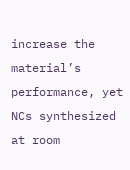increase the material’s performance, yet NCs synthesized at room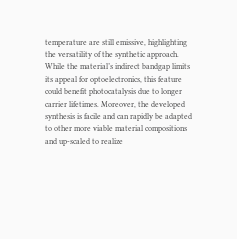temperature are still emissive, highlighting the versatility of the synthetic approach. While the material’s indirect bandgap limits its appeal for optoelectronics, this feature could benefit photocatalysis due to longer carrier lifetimes. Moreover, the developed synthesis is facile and can rapidly be adapted to other more viable material compositions and up-scaled to realize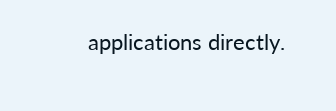applications directly.